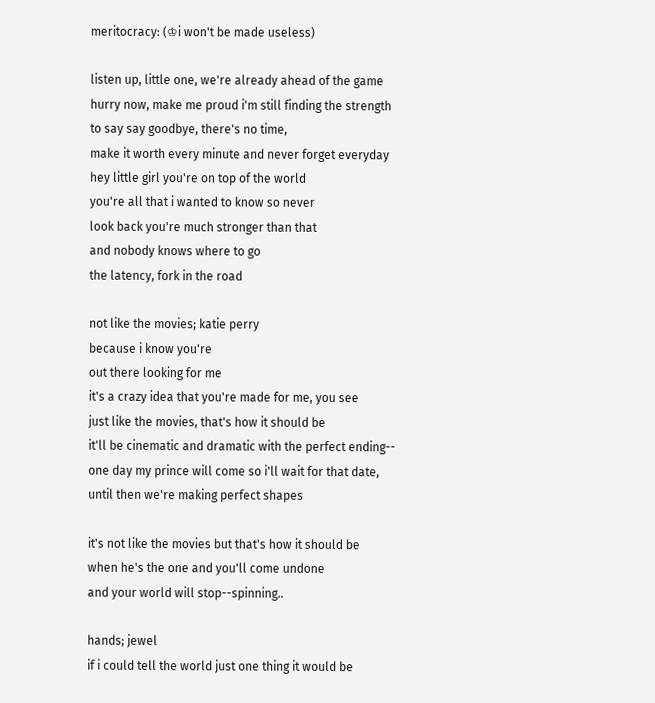meritocracy: (♔i won't be made useless)

listen up, little one, we're already ahead of the game
hurry now, make me proud i'm still finding the strength
to say say goodbye, there's no time,
make it worth every minute and never forget everyday
hey little girl you're on top of the world
you're all that i wanted to know so never
look back you're much stronger than that
and nobody knows where to go
the latency, fork in the road

not like the movies; katie perry
because i know you're
out there looking for me
it's a crazy idea that you're made for me, you see
just like the movies, that's how it should be
it'll be cinematic and dramatic with the perfect ending--
one day my prince will come so i'll wait for that date,
until then we're making perfect shapes

it's not like the movies but that's how it should be
when he's the one and you'll come undone
and your world will stop--spinning..

hands; jewel
if i could tell the world just one thing it would be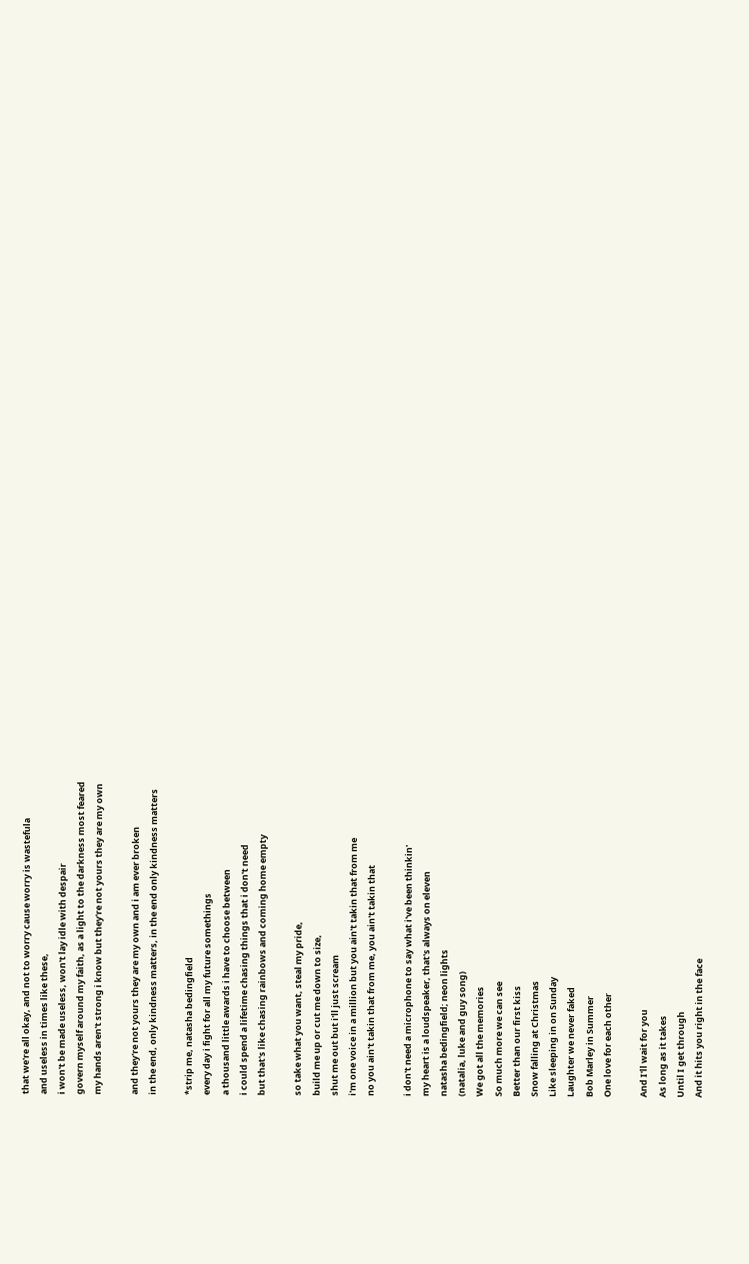that we're all okay, and not to worry cause worry is wastefula
and useless in times like these,
i won't be made useless, won't lay idle with despair
govern myself around my faith, as a light to the darkness most feared
my hands aren't strong i know but they're not yours they are my own

and they're not yours they are my own and i am ever broken
in the end, only kindness matters, in the end only kindness matters

*strip me, natasha bedingfield
every day i fight for all my future somethings
a thousand little awards i have to choose between
i could spend a lifetime chasing things that i don't need
but that's like chasing rainbows and coming home empty

so take what you want, steal my pride,
build me up or cut me down to size,
shut me out but i'll just scream
i'm one voice in a million but you ain't takin that from me
no you ain't takin that from me, you ain't takin that

i don't need a microphone to say what i've been thinkin'
my heart is a loudspeaker, that's always on eleven
natasha bedingfield; neon lights
(natalia, luke and guy song)
We got all the memories
So much more we can see
Better than our first kiss
Snow falling at Christmas
Like sleeping in on Sunday
Laughter we never faked
Bob Marley in Summer
One love for each other

And I'll wait for you
As long as it takes
Until I get through
And it hits you right in the face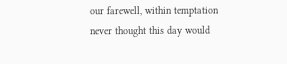our farewell, within temptation
never thought this day would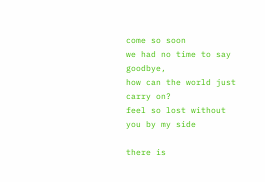come so soon
we had no time to say goodbye,
how can the world just carry on?
feel so lost without you by my side

there is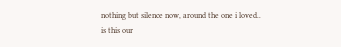nothing but silence now, around the one i loved..
is this our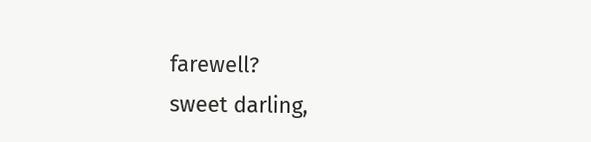farewell?
sweet darling,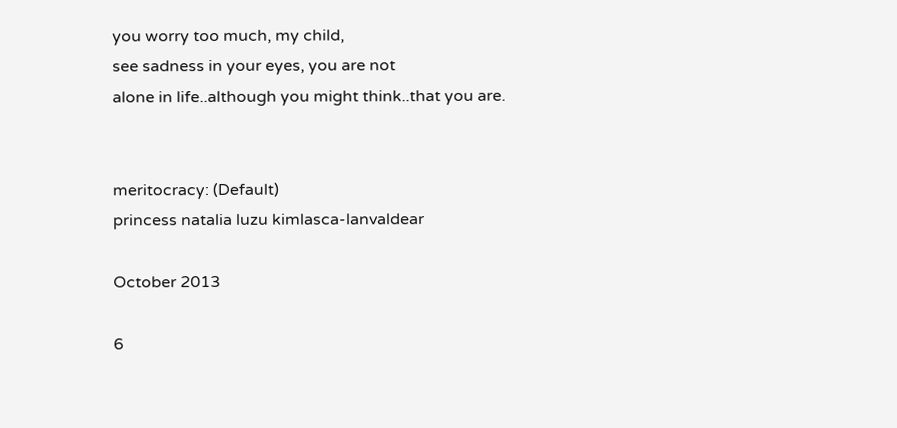you worry too much, my child,
see sadness in your eyes, you are not
alone in life..although you might think..that you are.


meritocracy: (Default)
princess natalia luzu kimlasca-lanvaldear

October 2013

6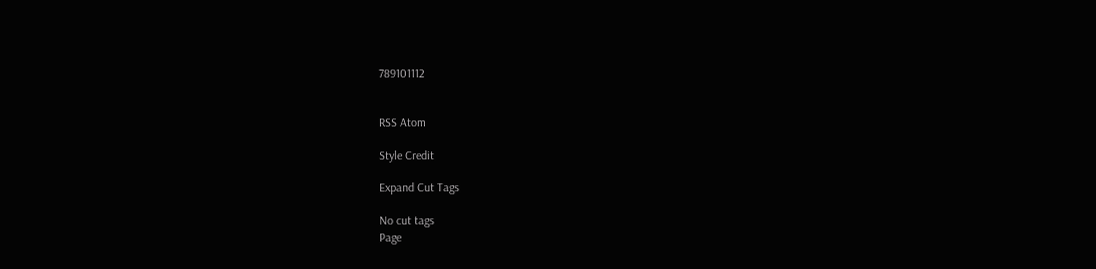789101112


RSS Atom

Style Credit

Expand Cut Tags

No cut tags
Page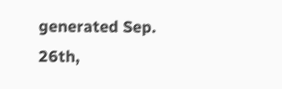generated Sep. 26th,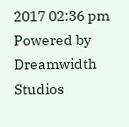2017 02:36 pm
Powered by Dreamwidth Studios